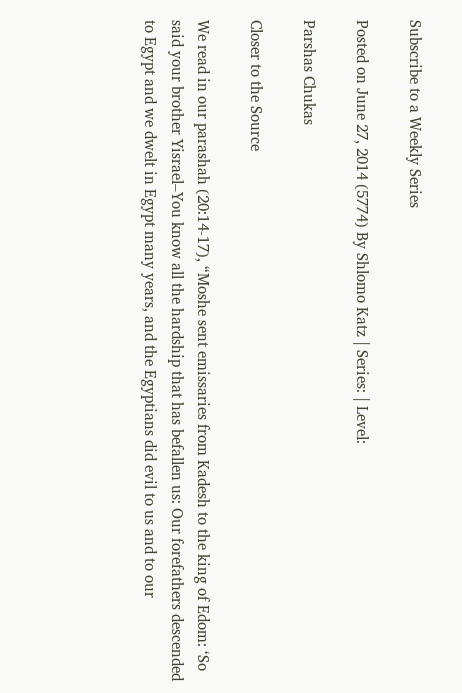Subscribe to a Weekly Series

Posted on June 27, 2014 (5774) By Shlomo Katz | Series: | Level:

Parshas Chukas

Closer to the Source

We read in our parashah (20:14-17), “Moshe sent emissaries from Kadesh to the king of Edom: ‘So said your brother Yisrael–You know all the hardship that has befallen us: Our forefathers descended to Egypt and we dwelt in Egypt many years, and the Egyptians did evil to us and to our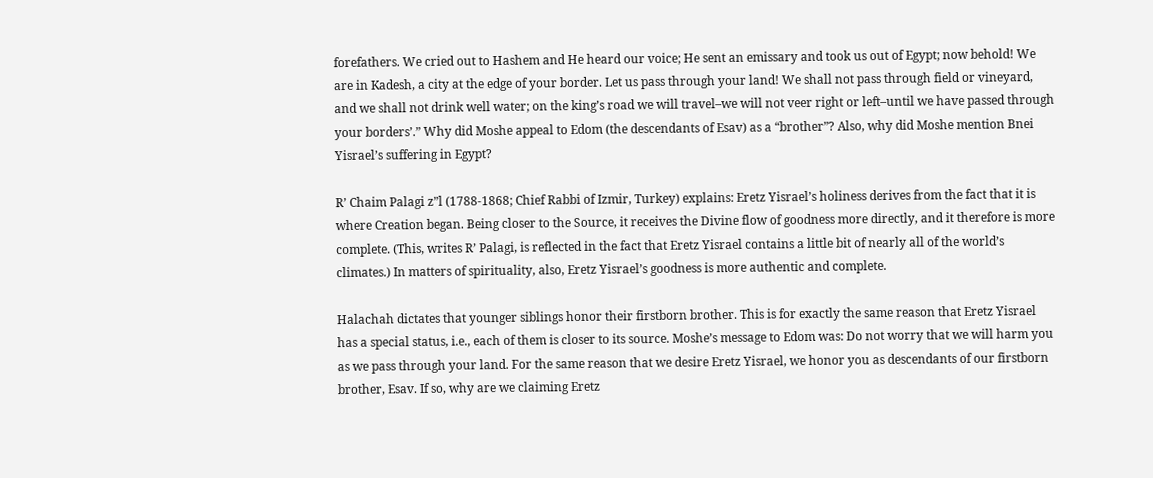forefathers. We cried out to Hashem and He heard our voice; He sent an emissary and took us out of Egypt; now behold! We are in Kadesh, a city at the edge of your border. Let us pass through your land! We shall not pass through field or vineyard, and we shall not drink well water; on the king’s road we will travel–we will not veer right or left–until we have passed through your borders’.” Why did Moshe appeal to Edom (the descendants of Esav) as a “brother”? Also, why did Moshe mention Bnei Yisrael’s suffering in Egypt?

R’ Chaim Palagi z”l (1788-1868; Chief Rabbi of Izmir, Turkey) explains: Eretz Yisrael’s holiness derives from the fact that it is where Creation began. Being closer to the Source, it receives the Divine flow of goodness more directly, and it therefore is more complete. (This, writes R’ Palagi, is reflected in the fact that Eretz Yisrael contains a little bit of nearly all of the world’s climates.) In matters of spirituality, also, Eretz Yisrael’s goodness is more authentic and complete.

Halachah dictates that younger siblings honor their firstborn brother. This is for exactly the same reason that Eretz Yisrael has a special status, i.e., each of them is closer to its source. Moshe’s message to Edom was: Do not worry that we will harm you as we pass through your land. For the same reason that we desire Eretz Yisrael, we honor you as descendants of our firstborn brother, Esav. If so, why are we claiming Eretz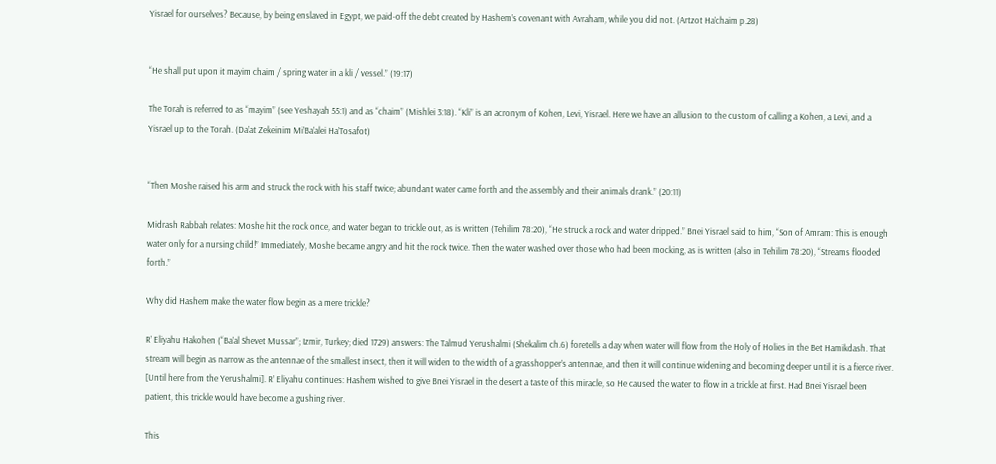Yisrael for ourselves? Because, by being enslaved in Egypt, we paid-off the debt created by Hashem’s covenant with Avraham, while you did not. (Artzot Ha’chaim p.28)


“He shall put upon it mayim chaim / spring water in a kli / vessel.” (19:17)

The Torah is referred to as “mayim” (see Yeshayah 55:1) and as “chaim” (Mishlei 3:18). “Kli” is an acronym of Kohen, Levi, Yisrael. Here we have an allusion to the custom of calling a Kohen, a Levi, and a Yisrael up to the Torah. (Da’at Zekeinim Mi’Ba’alei Ha’Tosafot)


“Then Moshe raised his arm and struck the rock with his staff twice; abundant water came forth and the assembly and their animals drank.” (20:11)

Midrash Rabbah relates: Moshe hit the rock once, and water began to trickle out, as is written (Tehilim 78:20), “He struck a rock and water dripped.” Bnei Yisrael said to him, “Son of Amram: This is enough water only for a nursing child!” Immediately, Moshe became angry and hit the rock twice. Then the water washed over those who had been mocking, as is written (also in Tehilim 78:20), “Streams flooded forth.”

Why did Hashem make the water flow begin as a mere trickle?

R’ Eliyahu Hakohen (“Ba’al Shevet Mussar”; Izmir, Turkey; died 1729) answers: The Talmud Yerushalmi (Shekalim ch.6) foretells a day when water will flow from the Holy of Holies in the Bet Hamikdash. That stream will begin as narrow as the antennae of the smallest insect, then it will widen to the width of a grasshopper’s antennae, and then it will continue widening and becoming deeper until it is a fierce river. [Until here from the Yerushalmi]. R’ Eliyahu continues: Hashem wished to give Bnei Yisrael in the desert a taste of this miracle, so He caused the water to flow in a trickle at first. Had Bnei Yisrael been patient, this trickle would have become a gushing river.

This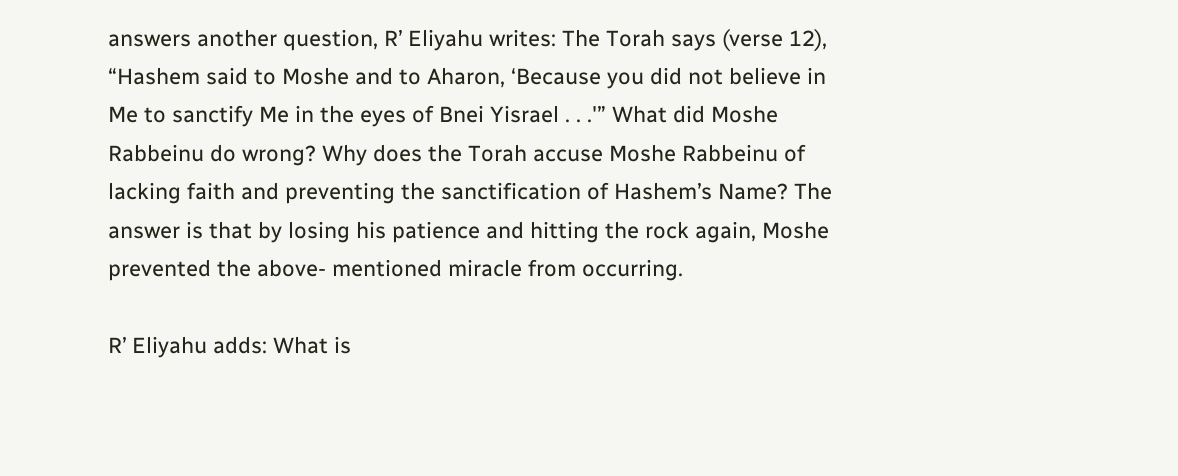answers another question, R’ Eliyahu writes: The Torah says (verse 12), “Hashem said to Moshe and to Aharon, ‘Because you did not believe in Me to sanctify Me in the eyes of Bnei Yisrael . . .'” What did Moshe Rabbeinu do wrong? Why does the Torah accuse Moshe Rabbeinu of lacking faith and preventing the sanctification of Hashem’s Name? The answer is that by losing his patience and hitting the rock again, Moshe prevented the above- mentioned miracle from occurring.

R’ Eliyahu adds: What is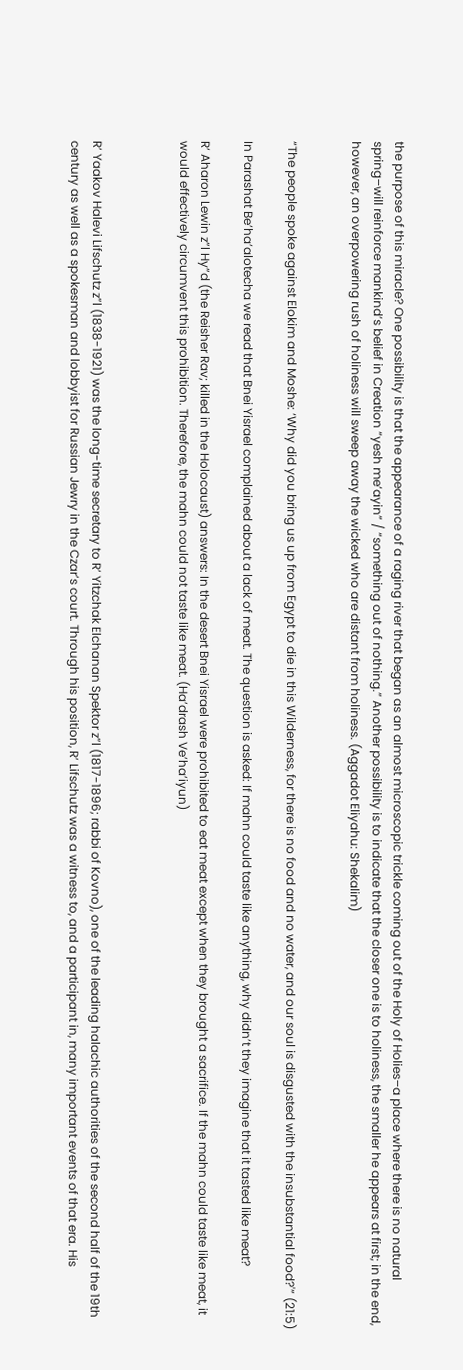the purpose of this miracle? One possibility is that the appearance of a raging river that began as an almost microscopic trickle coming out of the Holy of Holies–a place where there is no natural spring–will reinforce mankind’s belief in Creation “yesh me’ayin” / “something out of nothing.” Another possibility is to indicate that the closer one is to holiness, the smaller he appears at first; in the end, however, an overpowering rush of holiness will sweep away the wicked who are distant from holiness. (Aggadot Eliyahu: Shekalim)


“The people spoke against Elokim and Moshe: ‘Why did you bring us up from Egypt to die in this Wilderness, for there is no food and no water, and our soul is disgusted with the insubstantial food?'” (21:5)

In Parashat Be’ha’alotecha we read that Bnei Yisrael complained about a lack of meat. The question is asked: If mahn could taste like anything, why didn’t they imagine that it tasted like meat?

R’ Aharon Lewin z”l Hy”d (the Reisher Rav; killed in the Holocaust) answers: In the desert Bnei Yisrael were prohibited to eat meat except when they brought a sacrifice. If the mahn could taste like meat, it would effectively circumvent this prohibition. Therefore, the mahn could not taste like meat. (Ha’drash Ve’ha’iyun)



R’ Yaakov Halevi Lifschutz z”l (1838-1921) was the long-time secretary to R’ Yitzchak Elchanan Spektor z”l (1817-1896; rabbi of Kovno), one of the leading halachic authorities of the second half of the 19th century as well as a spokesman and lobbyist for Russian Jewry in the Czar’s court. Through his position, R’ Lifschutz was a witness to, and a participant in, many important events of that era. His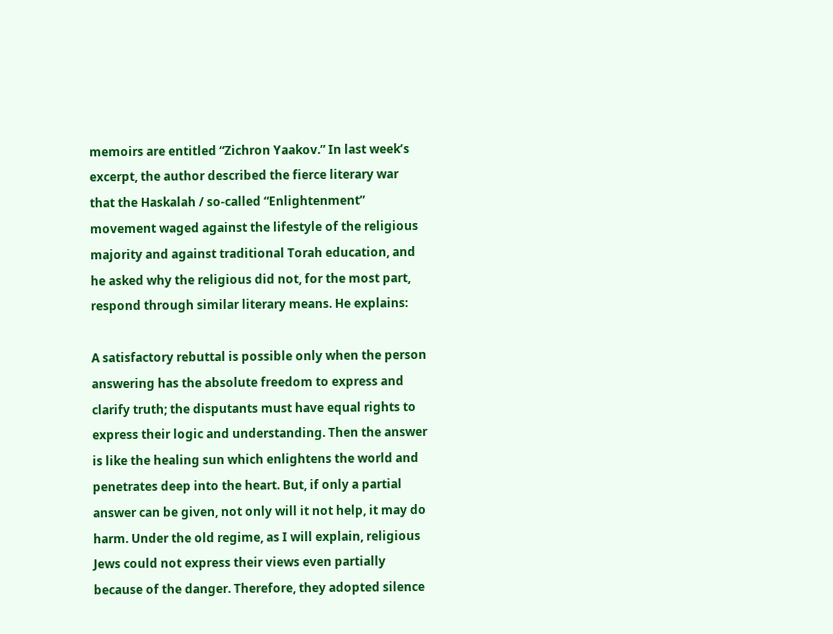memoirs are entitled “Zichron Yaakov.” In last week’s excerpt, the author described the fierce literary war that the Haskalah / so-called “Enlightenment” movement waged against the lifestyle of the religious majority and against traditional Torah education, and he asked why the religious did not, for the most part, respond through similar literary means. He explains:

A satisfactory rebuttal is possible only when the person answering has the absolute freedom to express and clarify truth; the disputants must have equal rights to express their logic and understanding. Then the answer is like the healing sun which enlightens the world and penetrates deep into the heart. But, if only a partial answer can be given, not only will it not help, it may do harm. Under the old regime, as I will explain, religious Jews could not express their views even partially because of the danger. Therefore, they adopted silence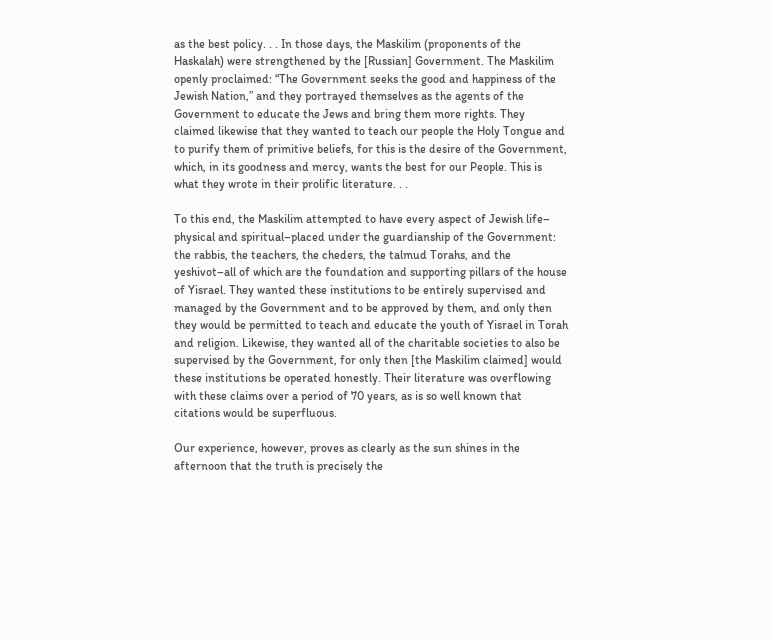as the best policy. . . In those days, the Maskilim (proponents of the Haskalah) were strengthened by the [Russian] Government. The Maskilim openly proclaimed: “The Government seeks the good and happiness of the Jewish Nation,” and they portrayed themselves as the agents of the Government to educate the Jews and bring them more rights. They claimed likewise that they wanted to teach our people the Holy Tongue and to purify them of primitive beliefs, for this is the desire of the Government, which, in its goodness and mercy, wants the best for our People. This is what they wrote in their prolific literature. . .

To this end, the Maskilim attempted to have every aspect of Jewish life– physical and spiritual–placed under the guardianship of the Government: the rabbis, the teachers, the cheders, the talmud Torahs, and the yeshivot–all of which are the foundation and supporting pillars of the house of Yisrael. They wanted these institutions to be entirely supervised and managed by the Government and to be approved by them, and only then they would be permitted to teach and educate the youth of Yisrael in Torah and religion. Likewise, they wanted all of the charitable societies to also be supervised by the Government, for only then [the Maskilim claimed] would these institutions be operated honestly. Their literature was overflowing with these claims over a period of 70 years, as is so well known that citations would be superfluous.

Our experience, however, proves as clearly as the sun shines in the afternoon that the truth is precisely the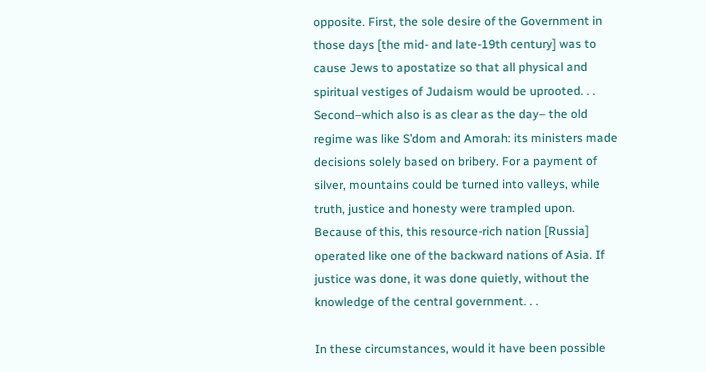opposite. First, the sole desire of the Government in those days [the mid- and late-19th century] was to cause Jews to apostatize so that all physical and spiritual vestiges of Judaism would be uprooted. . . Second–which also is as clear as the day– the old regime was like S’dom and Amorah: its ministers made decisions solely based on bribery. For a payment of silver, mountains could be turned into valleys, while truth, justice and honesty were trampled upon. Because of this, this resource-rich nation [Russia] operated like one of the backward nations of Asia. If justice was done, it was done quietly, without the knowledge of the central government. . .

In these circumstances, would it have been possible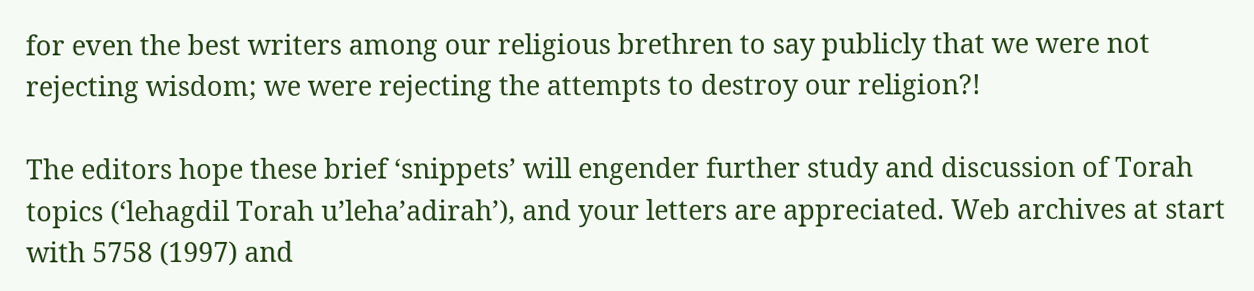for even the best writers among our religious brethren to say publicly that we were not rejecting wisdom; we were rejecting the attempts to destroy our religion?!

The editors hope these brief ‘snippets’ will engender further study and discussion of Torah topics (‘lehagdil Torah u’leha’adirah’), and your letters are appreciated. Web archives at start with 5758 (1997) and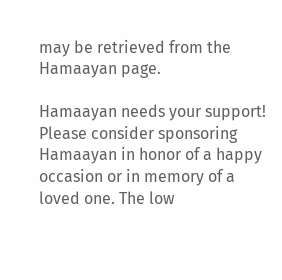may be retrieved from the Hamaayan page.

Hamaayan needs your support! Please consider sponsoring Hamaayan in honor of a happy occasion or in memory of a loved one. The low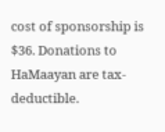cost of sponsorship is $36. Donations to HaMaayan are tax-deductible.